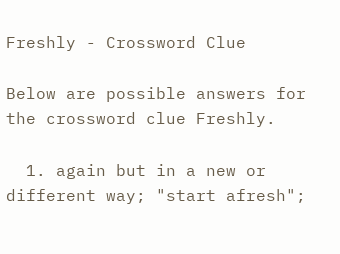Freshly - Crossword Clue

Below are possible answers for the crossword clue Freshly.

  1. again but in a new or different way; "start afresh";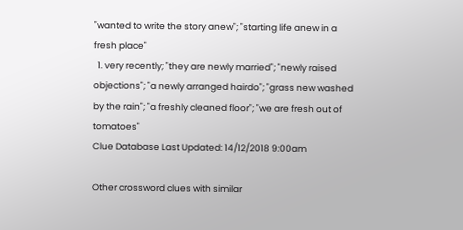"wanted to write the story anew"; "starting life anew in a fresh place"
  1. very recently; "they are newly married"; "newly raised objections"; "a newly arranged hairdo"; "grass new washed by the rain"; "a freshly cleaned floor"; "we are fresh out of tomatoes"
Clue Database Last Updated: 14/12/2018 9:00am

Other crossword clues with similar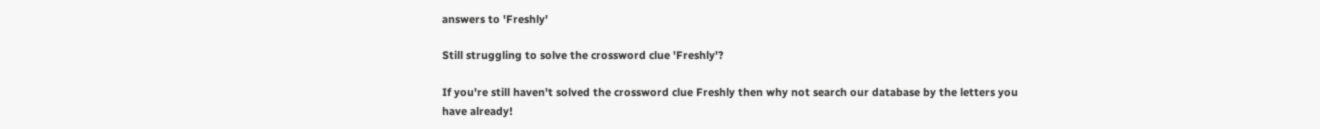answers to 'Freshly'

Still struggling to solve the crossword clue 'Freshly'?

If you're still haven't solved the crossword clue Freshly then why not search our database by the letters you have already!